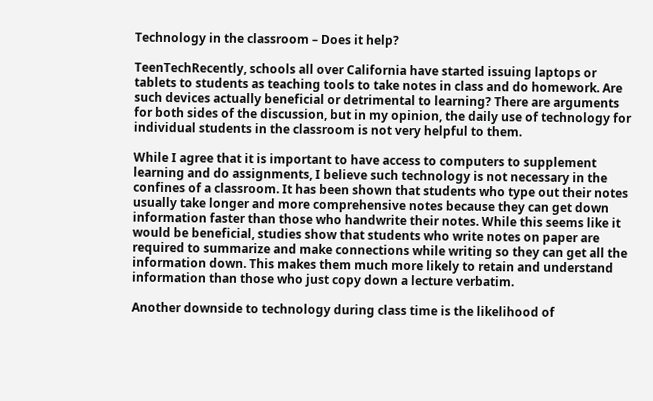Technology in the classroom – Does it help?

TeenTechRecently, schools all over California have started issuing laptops or tablets to students as teaching tools to take notes in class and do homework. Are such devices actually beneficial or detrimental to learning? There are arguments for both sides of the discussion, but in my opinion, the daily use of technology for individual students in the classroom is not very helpful to them.

While I agree that it is important to have access to computers to supplement learning and do assignments, I believe such technology is not necessary in the confines of a classroom. It has been shown that students who type out their notes usually take longer and more comprehensive notes because they can get down information faster than those who handwrite their notes. While this seems like it would be beneficial, studies show that students who write notes on paper are required to summarize and make connections while writing so they can get all the information down. This makes them much more likely to retain and understand information than those who just copy down a lecture verbatim.

Another downside to technology during class time is the likelihood of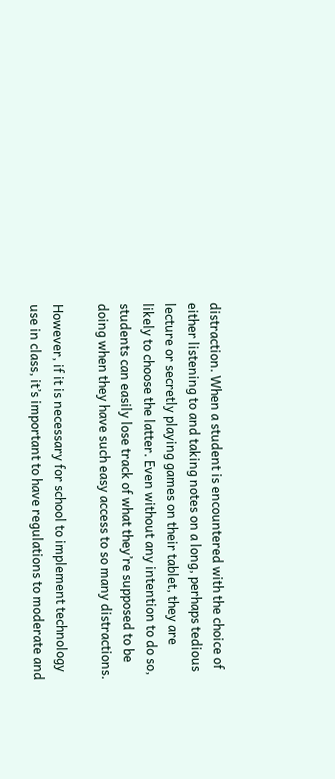distraction. When a student is encountered with the choice of either listening to and taking notes on a long, perhaps tedious lecture or secretly playing games on their tablet, they are likely to choose the latter. Even without any intention to do so, students can easily lose track of what they’re supposed to be doing when they have such easy access to so many distractions.

However, if it is necessary for school to implement technology use in class, it’s important to have regulations to moderate and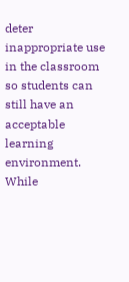deter inappropriate use in the classroom so students can still have an acceptable learning environment. While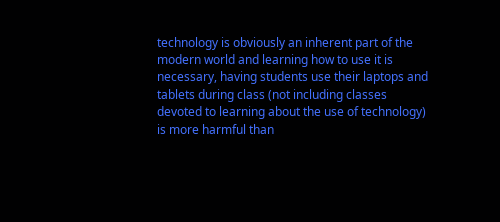technology is obviously an inherent part of the modern world and learning how to use it is necessary, having students use their laptops and tablets during class (not including classes devoted to learning about the use of technology) is more harmful than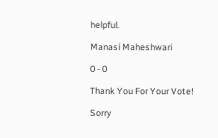helpful.

Manasi Maheshwari

0 - 0

Thank You For Your Vote!

Sorry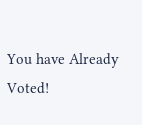You have Already Voted!